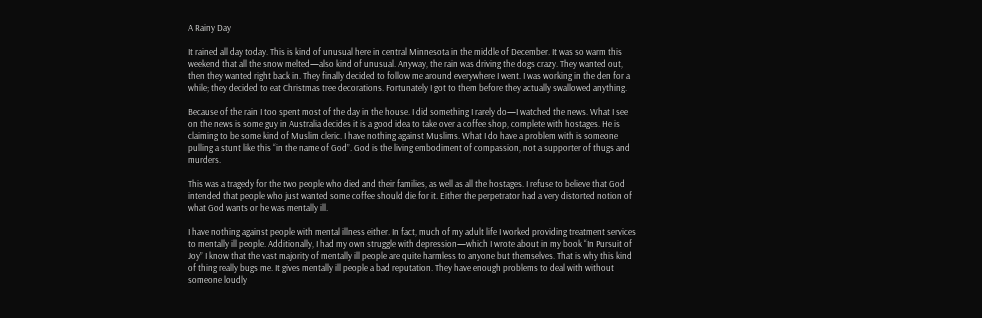A Rainy Day

It rained all day today. This is kind of unusual here in central Minnesota in the middle of December. It was so warm this weekend that all the snow melted—also kind of unusual. Anyway, the rain was driving the dogs crazy. They wanted out, then they wanted right back in. They finally decided to follow me around everywhere I went. I was working in the den for a while; they decided to eat Christmas tree decorations. Fortunately I got to them before they actually swallowed anything.

Because of the rain I too spent most of the day in the house. I did something I rarely do—I watched the news. What I see on the news is some guy in Australia decides it is a good idea to take over a coffee shop, complete with hostages. He is claiming to be some kind of Muslim cleric. I have nothing against Muslims. What I do have a problem with is someone pulling a stunt like this “in the name of God”. God is the living embodiment of compassion, not a supporter of thugs and murders.

This was a tragedy for the two people who died and their families, as well as all the hostages. I refuse to believe that God intended that people who just wanted some coffee should die for it. Either the perpetrator had a very distorted notion of what God wants or he was mentally ill.

I have nothing against people with mental illness either. In fact, much of my adult life I worked providing treatment services to mentally ill people. Additionally, I had my own struggle with depression—which I wrote about in my book “In Pursuit of Joy” I know that the vast majority of mentally ill people are quite harmless to anyone but themselves. That is why this kind of thing really bugs me. It gives mentally ill people a bad reputation. They have enough problems to deal with without someone loudly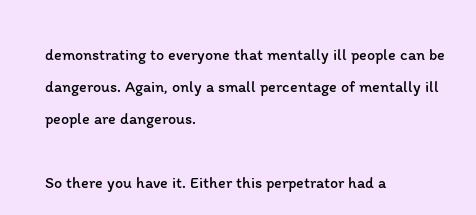demonstrating to everyone that mentally ill people can be dangerous. Again, only a small percentage of mentally ill people are dangerous.

So there you have it. Either this perpetrator had a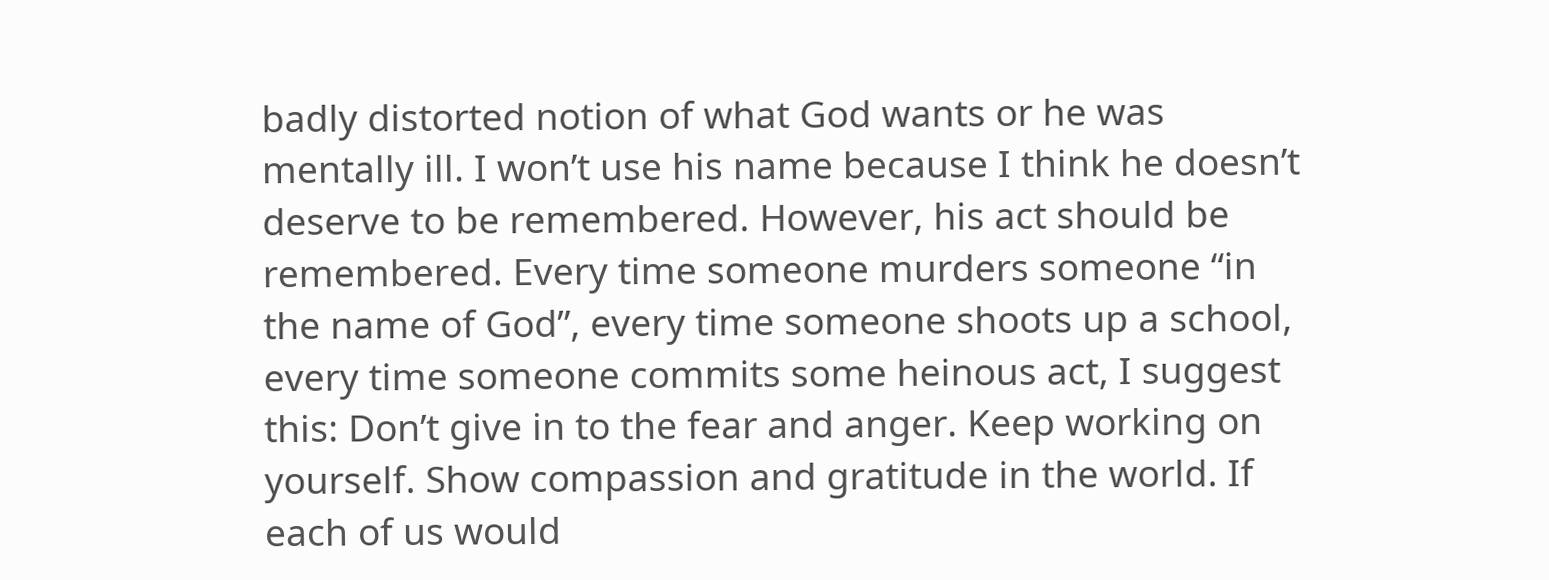badly distorted notion of what God wants or he was mentally ill. I won’t use his name because I think he doesn’t deserve to be remembered. However, his act should be remembered. Every time someone murders someone “in the name of God”, every time someone shoots up a school, every time someone commits some heinous act, I suggest this: Don’t give in to the fear and anger. Keep working on yourself. Show compassion and gratitude in the world. If each of us would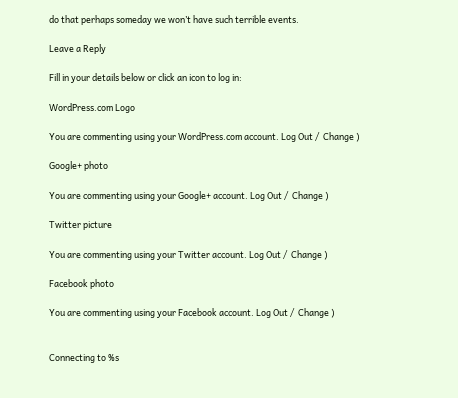do that perhaps someday we won’t have such terrible events.

Leave a Reply

Fill in your details below or click an icon to log in:

WordPress.com Logo

You are commenting using your WordPress.com account. Log Out /  Change )

Google+ photo

You are commenting using your Google+ account. Log Out /  Change )

Twitter picture

You are commenting using your Twitter account. Log Out /  Change )

Facebook photo

You are commenting using your Facebook account. Log Out /  Change )


Connecting to %s